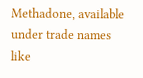Methadone, available under trade names like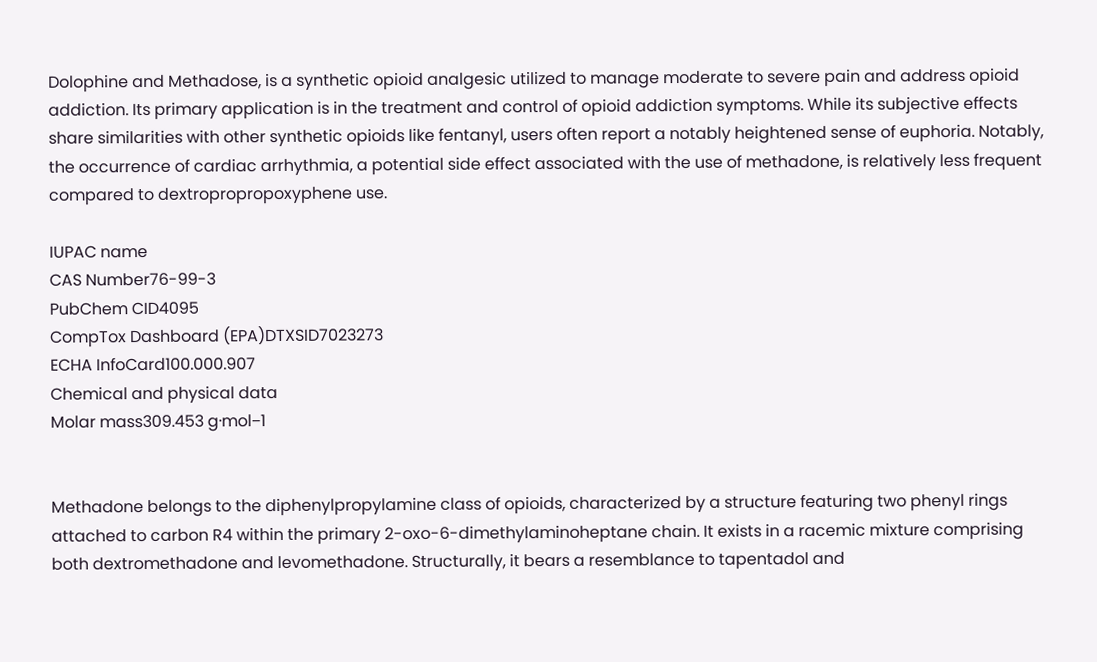Dolophine and Methadose, is a synthetic opioid analgesic utilized to manage moderate to severe pain and address opioid addiction. Its primary application is in the treatment and control of opioid addiction symptoms. While its subjective effects share similarities with other synthetic opioids like fentanyl, users often report a notably heightened sense of euphoria. Notably, the occurrence of cardiac arrhythmia, a potential side effect associated with the use of methadone, is relatively less frequent compared to dextropropropoxyphene use.

IUPAC name
CAS Number76-99-3
PubChem CID4095
CompTox Dashboard (EPA)DTXSID7023273
ECHA InfoCard100.000.907
Chemical and physical data
Molar mass309.453 g·mol−1


Methadone belongs to the diphenylpropylamine class of opioids, characterized by a structure featuring two phenyl rings attached to carbon R4 within the primary 2-oxo-6-dimethylaminoheptane chain. It exists in a racemic mixture comprising both dextromethadone and levomethadone. Structurally, it bears a resemblance to tapentadol and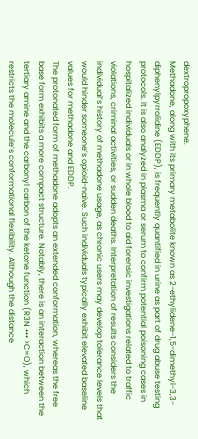dextropropoxyphene.
Methadone, along with its primary metabolite known as 2-ethylidene-1,5-dimethyl-3,3-diphenylpyrrolidine (EDDP), is frequently quantified in urine as part of drug abuse testing protocols. It is also analyzed in plasma or serum to confirm potential poisoning cases in hospitalized individuals or in whole blood to aid forensic investigations related to traffic violations, criminal activities, or sudden deaths. Interpretation of results considers the individual’s history of methadone usage, as chronic users may develop tolerance levels that would hinder someone’s opioid-naive. Such individuals typically exhibit elevated baseline values for methadone and EDDP.
The protonated form of methadone adopts an extended conformation, whereas the free base form exhibits a more compact structure. Notably, there is an interaction between the tertiary amine and the carbonyl carbon of the ketone function (R3N ••• >C=O), which restricts the molecule’s conformational flexibility. Although the distance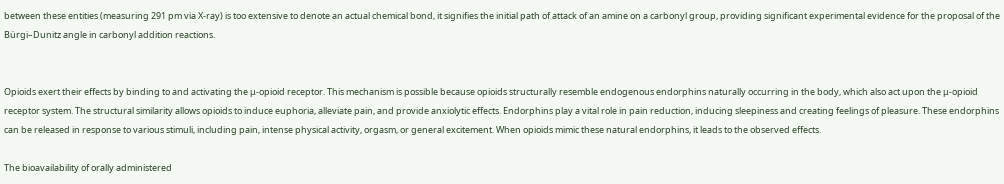between these entities (measuring 291 pm via X-ray) is too extensive to denote an actual chemical bond, it signifies the initial path of attack of an amine on a carbonyl group, providing significant experimental evidence for the proposal of the Bürgi–Dunitz angle in carbonyl addition reactions.


Opioids exert their effects by binding to and activating the μ-opioid receptor. This mechanism is possible because opioids structurally resemble endogenous endorphins naturally occurring in the body, which also act upon the μ-opioid receptor system. The structural similarity allows opioids to induce euphoria, alleviate pain, and provide anxiolytic effects. Endorphins play a vital role in pain reduction, inducing sleepiness and creating feelings of pleasure. These endorphins can be released in response to various stimuli, including pain, intense physical activity, orgasm, or general excitement. When opioids mimic these natural endorphins, it leads to the observed effects.

The bioavailability of orally administered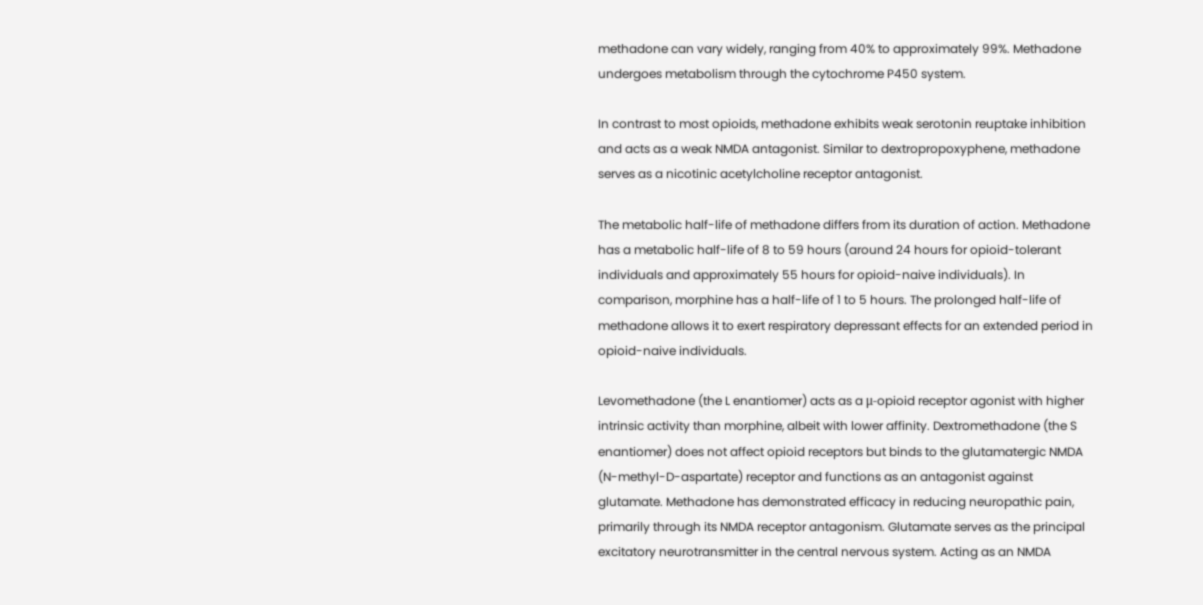methadone can vary widely, ranging from 40% to approximately 99%. Methadone undergoes metabolism through the cytochrome P450 system.

In contrast to most opioids, methadone exhibits weak serotonin reuptake inhibition and acts as a weak NMDA antagonist. Similar to dextropropoxyphene, methadone serves as a nicotinic acetylcholine receptor antagonist.

The metabolic half-life of methadone differs from its duration of action. Methadone has a metabolic half-life of 8 to 59 hours (around 24 hours for opioid-tolerant individuals and approximately 55 hours for opioid-naive individuals). In comparison, morphine has a half-life of 1 to 5 hours. The prolonged half-life of methadone allows it to exert respiratory depressant effects for an extended period in opioid-naive individuals.

Levomethadone (the L enantiomer) acts as a μ-opioid receptor agonist with higher intrinsic activity than morphine, albeit with lower affinity. Dextromethadone (the S enantiomer) does not affect opioid receptors but binds to the glutamatergic NMDA (N-methyl-D-aspartate) receptor and functions as an antagonist against glutamate. Methadone has demonstrated efficacy in reducing neuropathic pain, primarily through its NMDA receptor antagonism. Glutamate serves as the principal excitatory neurotransmitter in the central nervous system. Acting as an NMDA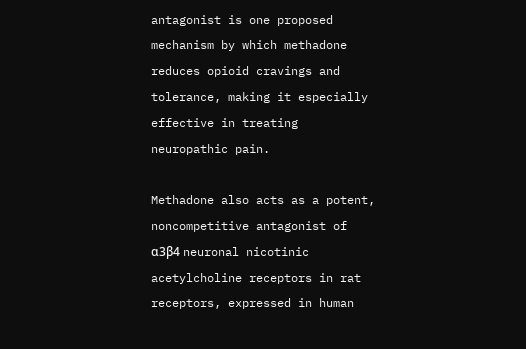antagonist is one proposed mechanism by which methadone reduces opioid cravings and tolerance, making it especially effective in treating neuropathic pain.

Methadone also acts as a potent, noncompetitive antagonist of α3β4 neuronal nicotinic acetylcholine receptors in rat receptors, expressed in human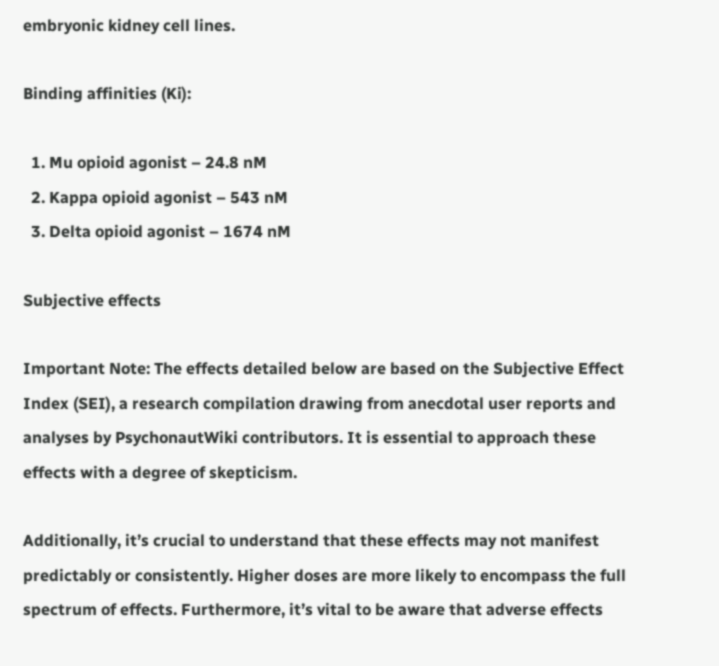embryonic kidney cell lines.

Binding affinities (Ki):

  1. Mu opioid agonist – 24.8 nM
  2. Kappa opioid agonist – 543 nM
  3. Delta opioid agonist – 1674 nM

Subjective effects

Important Note: The effects detailed below are based on the Subjective Effect Index (SEI), a research compilation drawing from anecdotal user reports and analyses by PsychonautWiki contributors. It is essential to approach these effects with a degree of skepticism.

Additionally, it’s crucial to understand that these effects may not manifest predictably or consistently. Higher doses are more likely to encompass the full spectrum of effects. Furthermore, it’s vital to be aware that adverse effects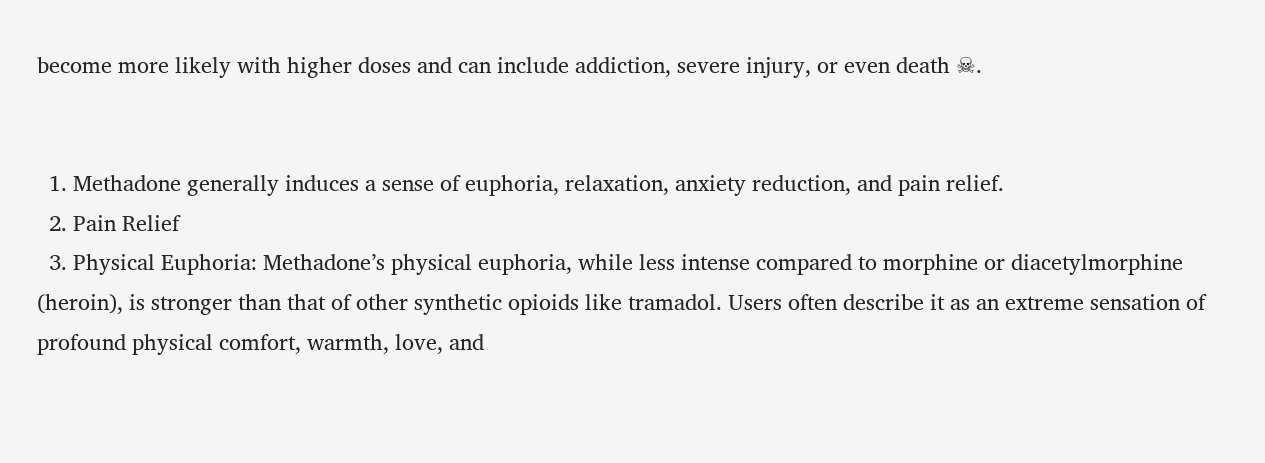become more likely with higher doses and can include addiction, severe injury, or even death ☠.


  1. Methadone generally induces a sense of euphoria, relaxation, anxiety reduction, and pain relief.
  2. Pain Relief
  3. Physical Euphoria: Methadone’s physical euphoria, while less intense compared to morphine or diacetylmorphine (heroin), is stronger than that of other synthetic opioids like tramadol. Users often describe it as an extreme sensation of profound physical comfort, warmth, love, and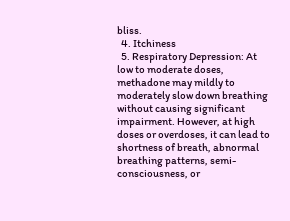bliss.
  4. Itchiness
  5. Respiratory Depression: At low to moderate doses, methadone may mildly to moderately slow down breathing without causing significant impairment. However, at high doses or overdoses, it can lead to shortness of breath, abnormal breathing patterns, semi-consciousness, or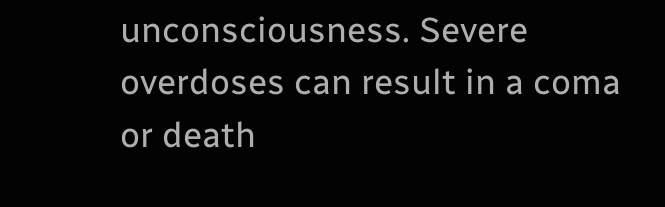unconsciousness. Severe overdoses can result in a coma or death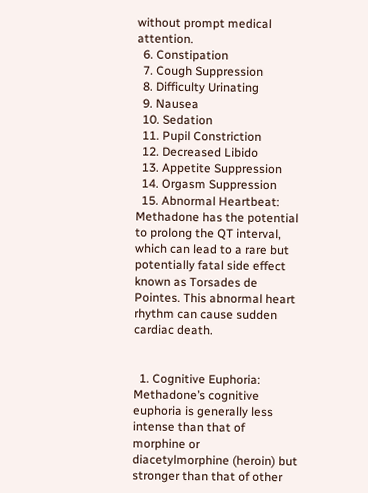without prompt medical attention.
  6. Constipation
  7. Cough Suppression
  8. Difficulty Urinating
  9. Nausea
  10. Sedation
  11. Pupil Constriction
  12. Decreased Libido
  13. Appetite Suppression
  14. Orgasm Suppression
  15. Abnormal Heartbeat: Methadone has the potential to prolong the QT interval, which can lead to a rare but potentially fatal side effect known as Torsades de Pointes. This abnormal heart rhythm can cause sudden cardiac death.


  1. Cognitive Euphoria: Methadone’s cognitive euphoria is generally less intense than that of morphine or diacetylmorphine (heroin) but stronger than that of other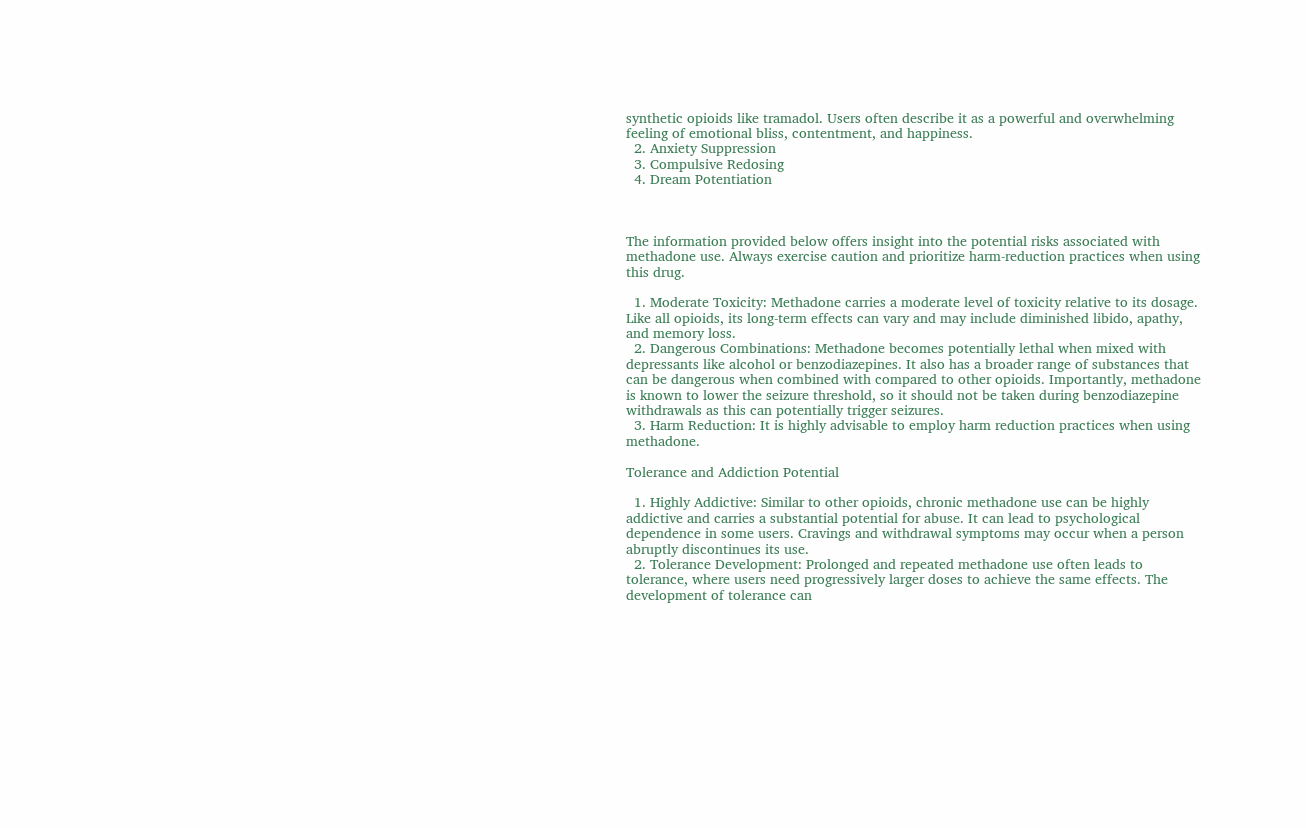synthetic opioids like tramadol. Users often describe it as a powerful and overwhelming feeling of emotional bliss, contentment, and happiness.
  2. Anxiety Suppression
  3. Compulsive Redosing
  4. Dream Potentiation



The information provided below offers insight into the potential risks associated with methadone use. Always exercise caution and prioritize harm-reduction practices when using this drug.

  1. Moderate Toxicity: Methadone carries a moderate level of toxicity relative to its dosage. Like all opioids, its long-term effects can vary and may include diminished libido, apathy, and memory loss.
  2. Dangerous Combinations: Methadone becomes potentially lethal when mixed with depressants like alcohol or benzodiazepines. It also has a broader range of substances that can be dangerous when combined with compared to other opioids. Importantly, methadone is known to lower the seizure threshold, so it should not be taken during benzodiazepine withdrawals as this can potentially trigger seizures.
  3. Harm Reduction: It is highly advisable to employ harm reduction practices when using methadone.

Tolerance and Addiction Potential

  1. Highly Addictive: Similar to other opioids, chronic methadone use can be highly addictive and carries a substantial potential for abuse. It can lead to psychological dependence in some users. Cravings and withdrawal symptoms may occur when a person abruptly discontinues its use.
  2. Tolerance Development: Prolonged and repeated methadone use often leads to tolerance, where users need progressively larger doses to achieve the same effects. The development of tolerance can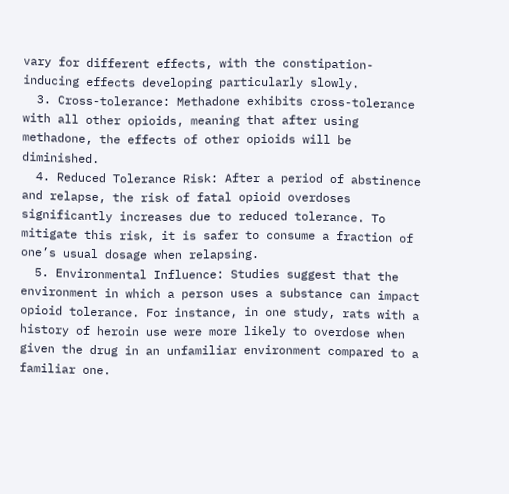vary for different effects, with the constipation-inducing effects developing particularly slowly.
  3. Cross-tolerance: Methadone exhibits cross-tolerance with all other opioids, meaning that after using methadone, the effects of other opioids will be diminished.
  4. Reduced Tolerance Risk: After a period of abstinence and relapse, the risk of fatal opioid overdoses significantly increases due to reduced tolerance. To mitigate this risk, it is safer to consume a fraction of one’s usual dosage when relapsing.
  5. Environmental Influence: Studies suggest that the environment in which a person uses a substance can impact opioid tolerance. For instance, in one study, rats with a history of heroin use were more likely to overdose when given the drug in an unfamiliar environment compared to a familiar one.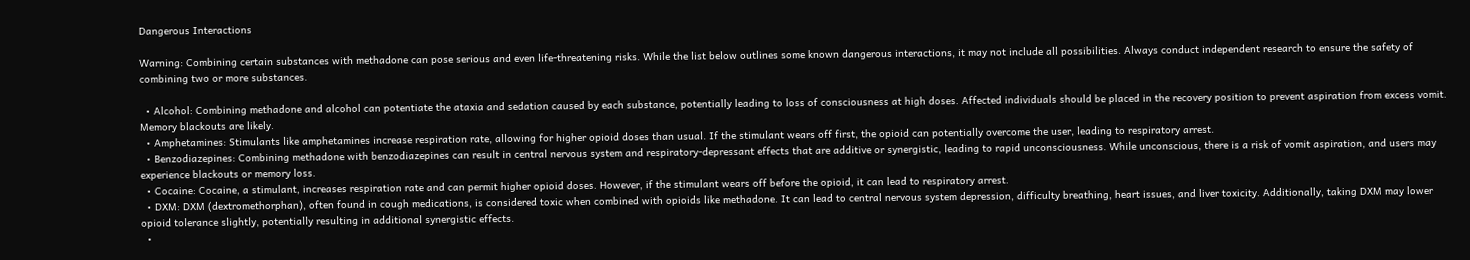Dangerous Interactions

Warning: Combining certain substances with methadone can pose serious and even life-threatening risks. While the list below outlines some known dangerous interactions, it may not include all possibilities. Always conduct independent research to ensure the safety of combining two or more substances.

  • Alcohol: Combining methadone and alcohol can potentiate the ataxia and sedation caused by each substance, potentially leading to loss of consciousness at high doses. Affected individuals should be placed in the recovery position to prevent aspiration from excess vomit. Memory blackouts are likely.
  • Amphetamines: Stimulants like amphetamines increase respiration rate, allowing for higher opioid doses than usual. If the stimulant wears off first, the opioid can potentially overcome the user, leading to respiratory arrest.
  • Benzodiazepines: Combining methadone with benzodiazepines can result in central nervous system and respiratory-depressant effects that are additive or synergistic, leading to rapid unconsciousness. While unconscious, there is a risk of vomit aspiration, and users may experience blackouts or memory loss.
  • Cocaine: Cocaine, a stimulant, increases respiration rate and can permit higher opioid doses. However, if the stimulant wears off before the opioid, it can lead to respiratory arrest.
  • DXM: DXM (dextromethorphan), often found in cough medications, is considered toxic when combined with opioids like methadone. It can lead to central nervous system depression, difficulty breathing, heart issues, and liver toxicity. Additionally, taking DXM may lower opioid tolerance slightly, potentially resulting in additional synergistic effects.
  •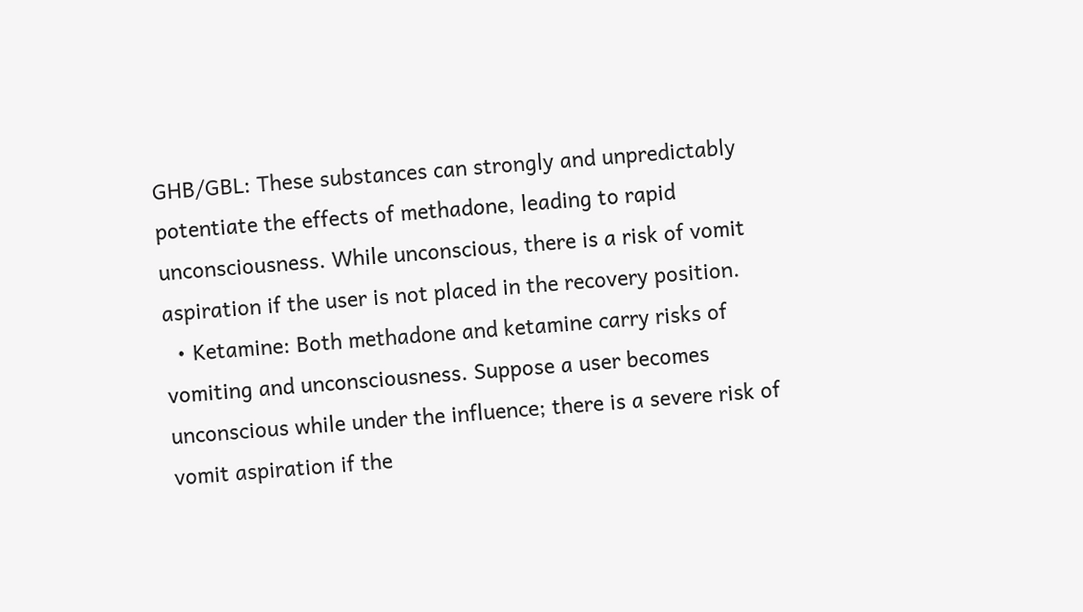GHB/GBL: These substances can strongly and unpredictably potentiate the effects of methadone, leading to rapid unconsciousness. While unconscious, there is a risk of vomit aspiration if the user is not placed in the recovery position.
  • Ketamine: Both methadone and ketamine carry risks of vomiting and unconsciousness. Suppose a user becomes unconscious while under the influence; there is a severe risk of vomit aspiration if the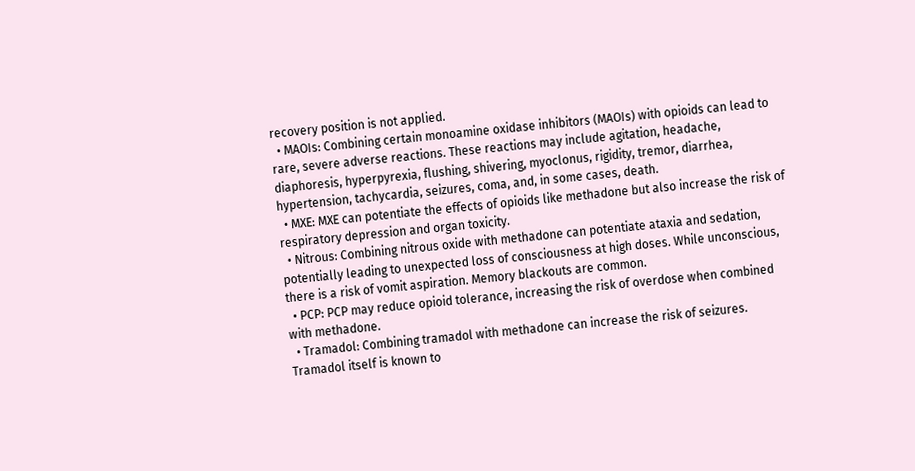recovery position is not applied.
  • MAOIs: Combining certain monoamine oxidase inhibitors (MAOIs) with opioids can lead to rare, severe adverse reactions. These reactions may include agitation, headache, diaphoresis, hyperpyrexia, flushing, shivering, myoclonus, rigidity, tremor, diarrhea, hypertension, tachycardia, seizures, coma, and, in some cases, death.
  • MXE: MXE can potentiate the effects of opioids like methadone but also increase the risk of respiratory depression and organ toxicity.
  • Nitrous: Combining nitrous oxide with methadone can potentiate ataxia and sedation, potentially leading to unexpected loss of consciousness at high doses. While unconscious, there is a risk of vomit aspiration. Memory blackouts are common.
  • PCP: PCP may reduce opioid tolerance, increasing the risk of overdose when combined with methadone.
  • Tramadol: Combining tramadol with methadone can increase the risk of seizures. Tramadol itself is known to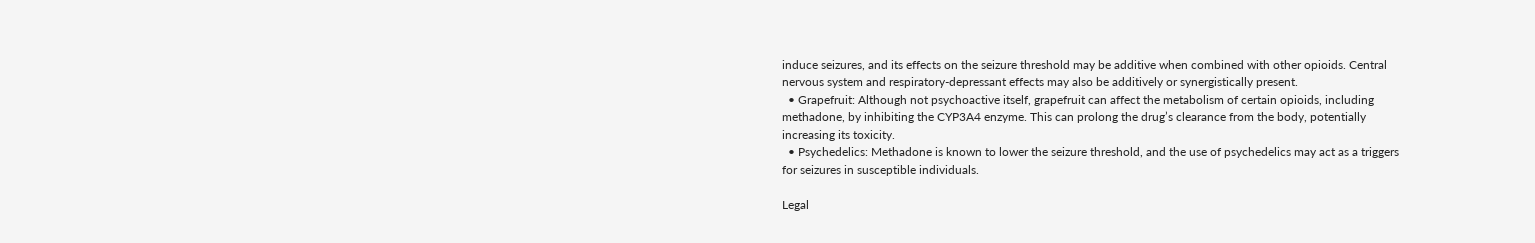induce seizures, and its effects on the seizure threshold may be additive when combined with other opioids. Central nervous system and respiratory-depressant effects may also be additively or synergistically present.
  • Grapefruit: Although not psychoactive itself, grapefruit can affect the metabolism of certain opioids, including methadone, by inhibiting the CYP3A4 enzyme. This can prolong the drug’s clearance from the body, potentially increasing its toxicity.
  • Psychedelics: Methadone is known to lower the seizure threshold, and the use of psychedelics may act as a triggers for seizures in susceptible individuals.

Legal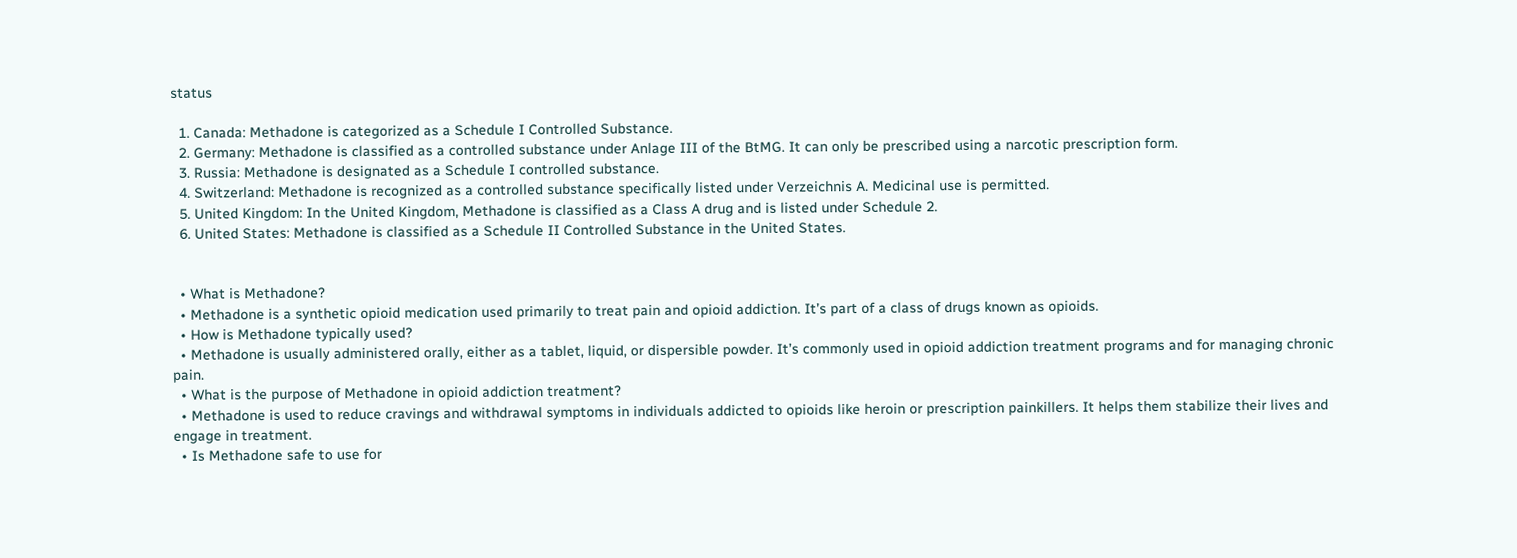status

  1. Canada: Methadone is categorized as a Schedule I Controlled Substance.
  2. Germany: Methadone is classified as a controlled substance under Anlage III of the BtMG. It can only be prescribed using a narcotic prescription form.
  3. Russia: Methadone is designated as a Schedule I controlled substance.
  4. Switzerland: Methadone is recognized as a controlled substance specifically listed under Verzeichnis A. Medicinal use is permitted.
  5. United Kingdom: In the United Kingdom, Methadone is classified as a Class A drug and is listed under Schedule 2.
  6. United States: Methadone is classified as a Schedule II Controlled Substance in the United States.


  • What is Methadone?
  • Methadone is a synthetic opioid medication used primarily to treat pain and opioid addiction. It’s part of a class of drugs known as opioids.
  • How is Methadone typically used?
  • Methadone is usually administered orally, either as a tablet, liquid, or dispersible powder. It’s commonly used in opioid addiction treatment programs and for managing chronic pain.
  • What is the purpose of Methadone in opioid addiction treatment?
  • Methadone is used to reduce cravings and withdrawal symptoms in individuals addicted to opioids like heroin or prescription painkillers. It helps them stabilize their lives and engage in treatment.
  • Is Methadone safe to use for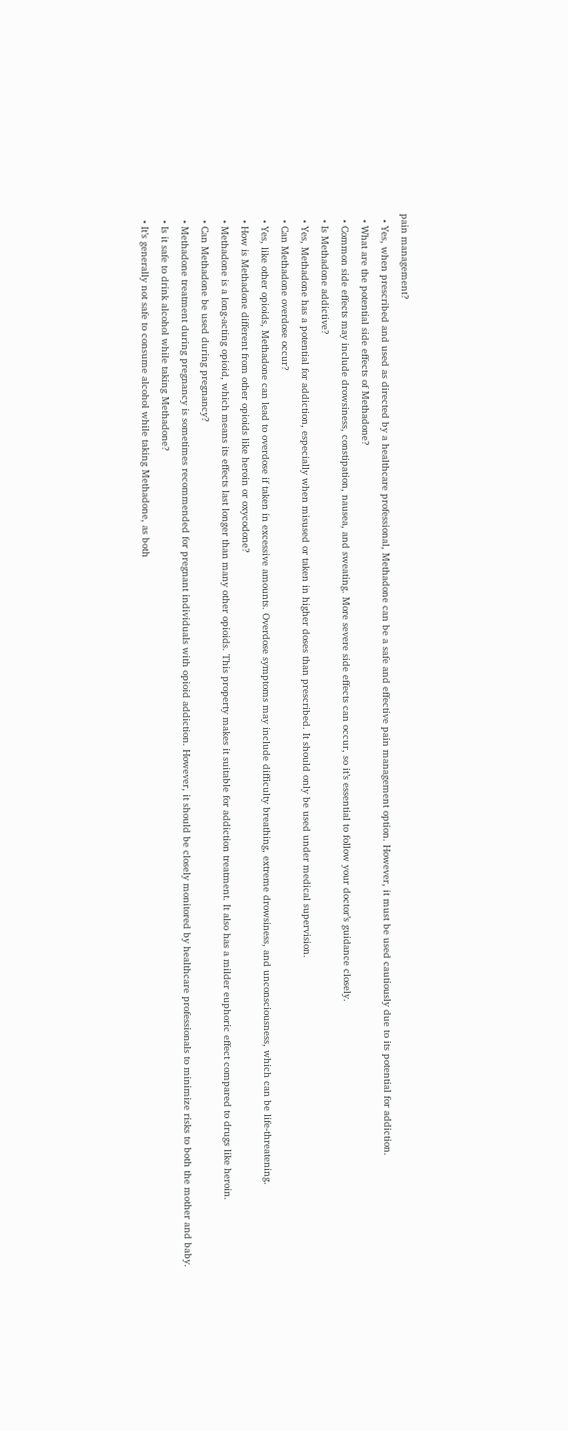pain management?
  • Yes, when prescribed and used as directed by a healthcare professional, Methadone can be a safe and effective pain management option. However, it must be used cautiously due to its potential for addiction.
  • What are the potential side effects of Methadone?
  • Common side effects may include drowsiness, constipation, nausea, and sweating. More severe side effects can occur, so it’s essential to follow your doctor’s guidance closely.
  • Is Methadone addictive?
  • Yes, Methadone has a potential for addiction, especially when misused or taken in higher doses than prescribed. It should only be used under medical supervision.
  • Can Methadone overdose occur?
  • Yes, like other opioids, Methadone can lead to overdose if taken in excessive amounts. Overdose symptoms may include difficulty breathing, extreme drowsiness, and unconsciousness, which can be life-threatening.
  • How is Methadone different from other opioids like heroin or oxycodone?
  • Methadone is a long-acting opioid, which means its effects last longer than many other opioids. This property makes it suitable for addiction treatment. It also has a milder euphoric effect compared to drugs like heroin.
  • Can Methadone be used during pregnancy?
  • Methadone treatment during pregnancy is sometimes recommended for pregnant individuals with opioid addiction. However, it should be closely monitored by healthcare professionals to minimize risks to both the mother and baby.
  • Is it safe to drink alcohol while taking Methadone?
  • It’s generally not safe to consume alcohol while taking Methadone, as both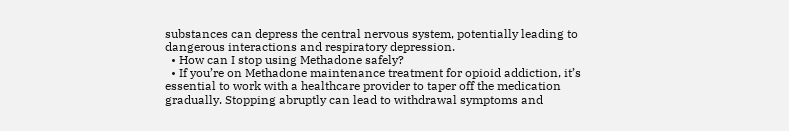substances can depress the central nervous system, potentially leading to dangerous interactions and respiratory depression.
  • How can I stop using Methadone safely?
  • If you’re on Methadone maintenance treatment for opioid addiction, it’s essential to work with a healthcare provider to taper off the medication gradually. Stopping abruptly can lead to withdrawal symptoms and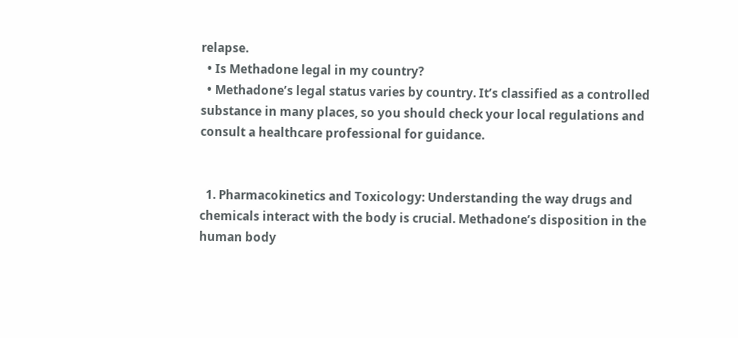relapse.
  • Is Methadone legal in my country?
  • Methadone’s legal status varies by country. It’s classified as a controlled substance in many places, so you should check your local regulations and consult a healthcare professional for guidance.


  1. Pharmacokinetics and Toxicology: Understanding the way drugs and chemicals interact with the body is crucial. Methadone’s disposition in the human body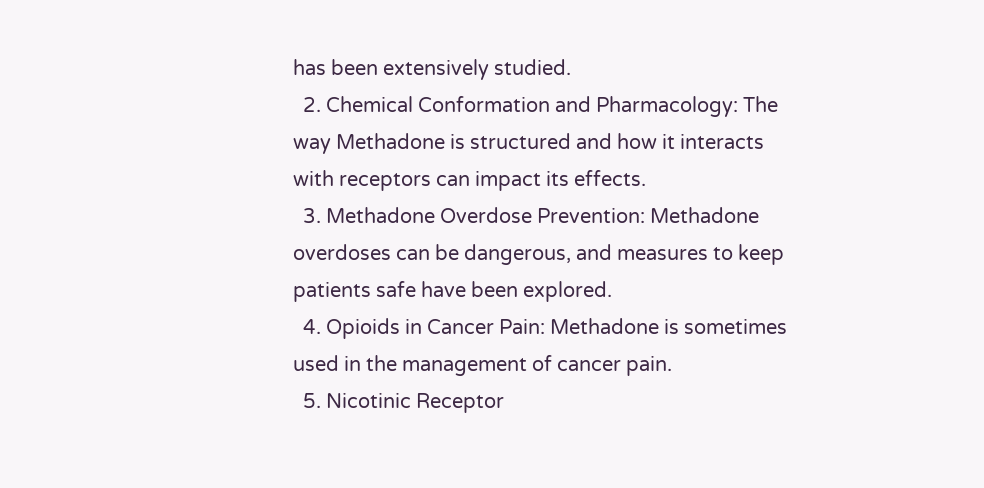has been extensively studied.
  2. Chemical Conformation and Pharmacology: The way Methadone is structured and how it interacts with receptors can impact its effects.
  3. Methadone Overdose Prevention: Methadone overdoses can be dangerous, and measures to keep patients safe have been explored.
  4. Opioids in Cancer Pain: Methadone is sometimes used in the management of cancer pain.
  5. Nicotinic Receptor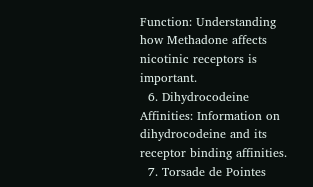Function: Understanding how Methadone affects nicotinic receptors is important.
  6. Dihydrocodeine Affinities: Information on dihydrocodeine and its receptor binding affinities.
  7. Torsade de Pointes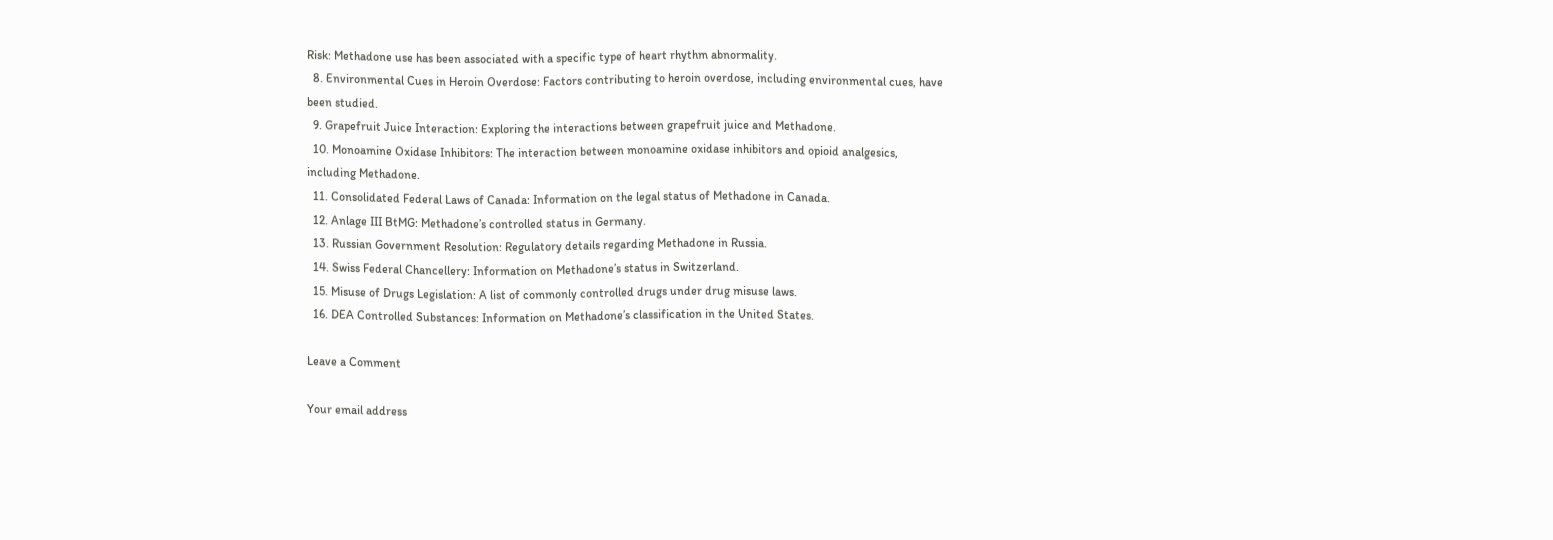Risk: Methadone use has been associated with a specific type of heart rhythm abnormality.
  8. Environmental Cues in Heroin Overdose: Factors contributing to heroin overdose, including environmental cues, have been studied.
  9. Grapefruit Juice Interaction: Exploring the interactions between grapefruit juice and Methadone.
  10. Monoamine Oxidase Inhibitors: The interaction between monoamine oxidase inhibitors and opioid analgesics, including Methadone.
  11. Consolidated Federal Laws of Canada: Information on the legal status of Methadone in Canada.
  12. Anlage III BtMG: Methadone’s controlled status in Germany.
  13. Russian Government Resolution: Regulatory details regarding Methadone in Russia.
  14. Swiss Federal Chancellery: Information on Methadone’s status in Switzerland.
  15. Misuse of Drugs Legislation: A list of commonly controlled drugs under drug misuse laws.
  16. DEA Controlled Substances: Information on Methadone’s classification in the United States.

Leave a Comment

Your email address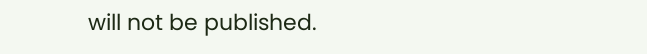will not be published.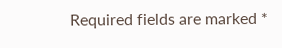Required fields are marked *